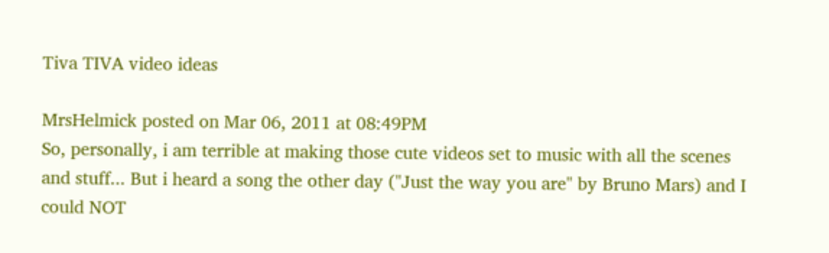Tiva TIVA video ideas

MrsHelmick posted on Mar 06, 2011 at 08:49PM
So, personally, i am terrible at making those cute videos set to music with all the scenes and stuff... But i heard a song the other day ("Just the way you are" by Bruno Mars) and I could NOT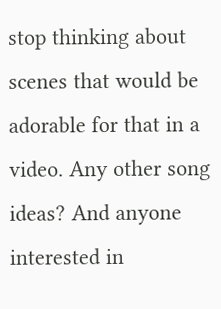stop thinking about scenes that would be adorable for that in a video. Any other song ideas? And anyone interested in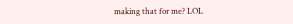making that for me? LOL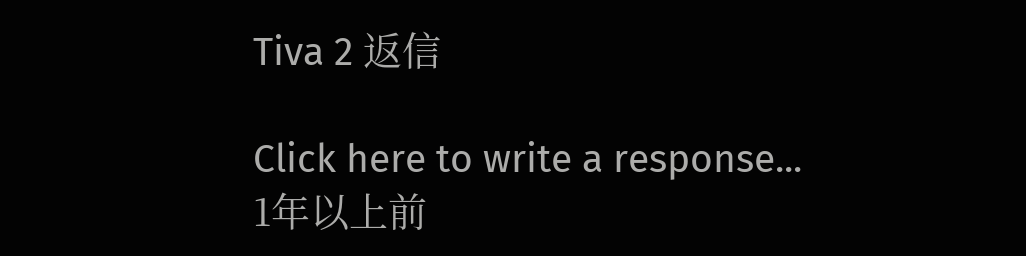Tiva 2 返信

Click here to write a response...
1年以上前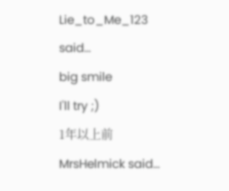Lie_to_Me_123 said…
big smile
I'll try ;)
1年以上前 MrsHelmick said…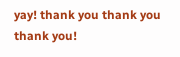yay! thank you thank you thank you!